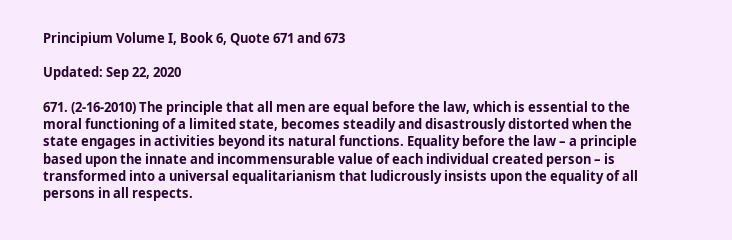Principium Volume I, Book 6, Quote 671 and 673

Updated: Sep 22, 2020

671. (2-16-2010) The principle that all men are equal before the law, which is essential to the moral functioning of a limited state, becomes steadily and disastrously distorted when the state engages in activities beyond its natural functions. Equality before the law – a principle based upon the innate and incommensurable value of each individual created person – is transformed into a universal equalitarianism that ludicrously insists upon the equality of all persons in all respects.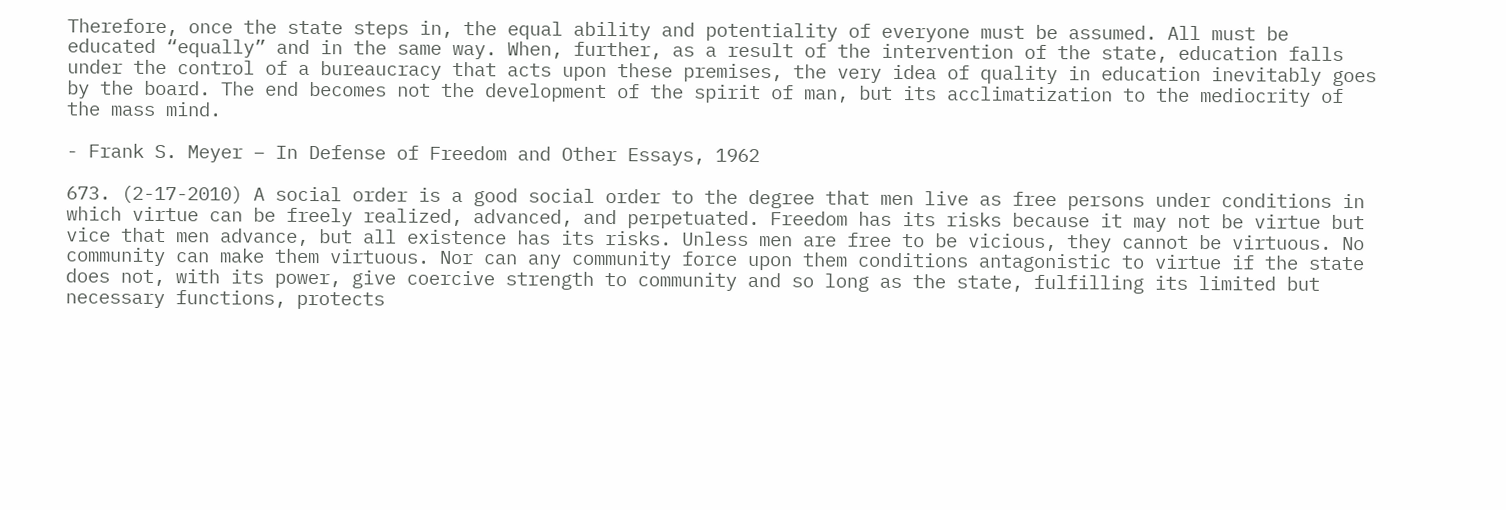Therefore, once the state steps in, the equal ability and potentiality of everyone must be assumed. All must be educated “equally” and in the same way. When, further, as a result of the intervention of the state, education falls under the control of a bureaucracy that acts upon these premises, the very idea of quality in education inevitably goes by the board. The end becomes not the development of the spirit of man, but its acclimatization to the mediocrity of the mass mind.

- Frank S. Meyer – In Defense of Freedom and Other Essays, 1962

673. (2-17-2010) A social order is a good social order to the degree that men live as free persons under conditions in which virtue can be freely realized, advanced, and perpetuated. Freedom has its risks because it may not be virtue but vice that men advance, but all existence has its risks. Unless men are free to be vicious, they cannot be virtuous. No community can make them virtuous. Nor can any community force upon them conditions antagonistic to virtue if the state does not, with its power, give coercive strength to community and so long as the state, fulfilling its limited but necessary functions, protects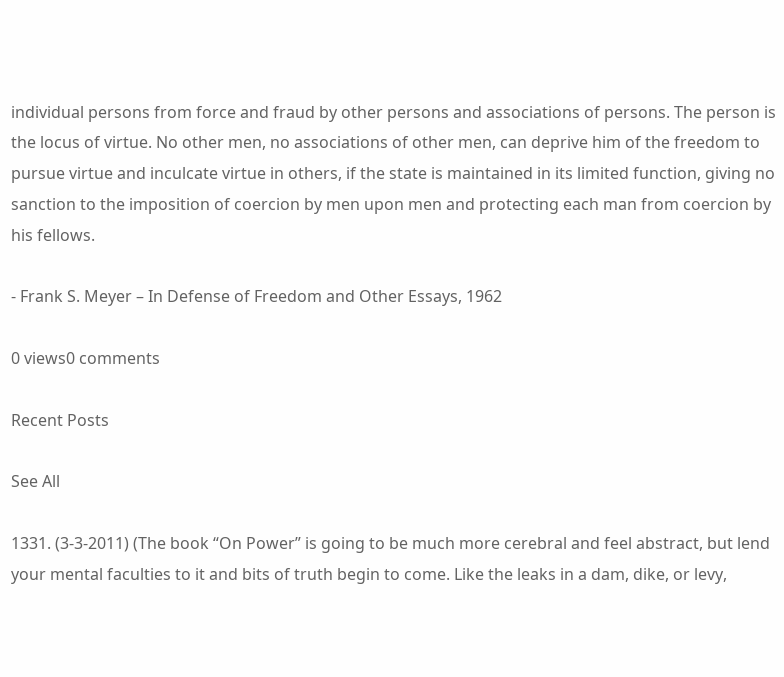individual persons from force and fraud by other persons and associations of persons. The person is the locus of virtue. No other men, no associations of other men, can deprive him of the freedom to pursue virtue and inculcate virtue in others, if the state is maintained in its limited function, giving no sanction to the imposition of coercion by men upon men and protecting each man from coercion by his fellows.

- Frank S. Meyer – In Defense of Freedom and Other Essays, 1962

0 views0 comments

Recent Posts

See All

1331. (3-3-2011) (The book “On Power” is going to be much more cerebral and feel abstract, but lend your mental faculties to it and bits of truth begin to come. Like the leaks in a dam, dike, or levy,